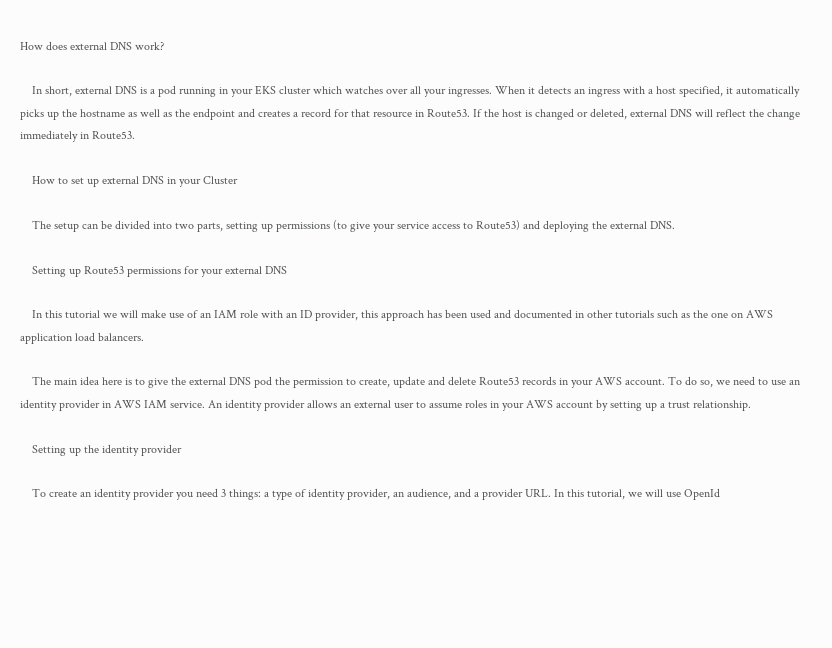How does external DNS work?

    In short, external DNS is a pod running in your EKS cluster which watches over all your ingresses. When it detects an ingress with a host specified, it automatically picks up the hostname as well as the endpoint and creates a record for that resource in Route53. If the host is changed or deleted, external DNS will reflect the change immediately in Route53.

    How to set up external DNS in your Cluster

    The setup can be divided into two parts, setting up permissions (to give your service access to Route53) and deploying the external DNS.

    Setting up Route53 permissions for your external DNS

    In this tutorial we will make use of an IAM role with an ID provider, this approach has been used and documented in other tutorials such as the one on AWS application load balancers.

    The main idea here is to give the external DNS pod the permission to create, update and delete Route53 records in your AWS account. To do so, we need to use an identity provider in AWS IAM service. An identity provider allows an external user to assume roles in your AWS account by setting up a trust relationship.

    Setting up the identity provider

    To create an identity provider you need 3 things: a type of identity provider, an audience, and a provider URL. In this tutorial, we will use OpenId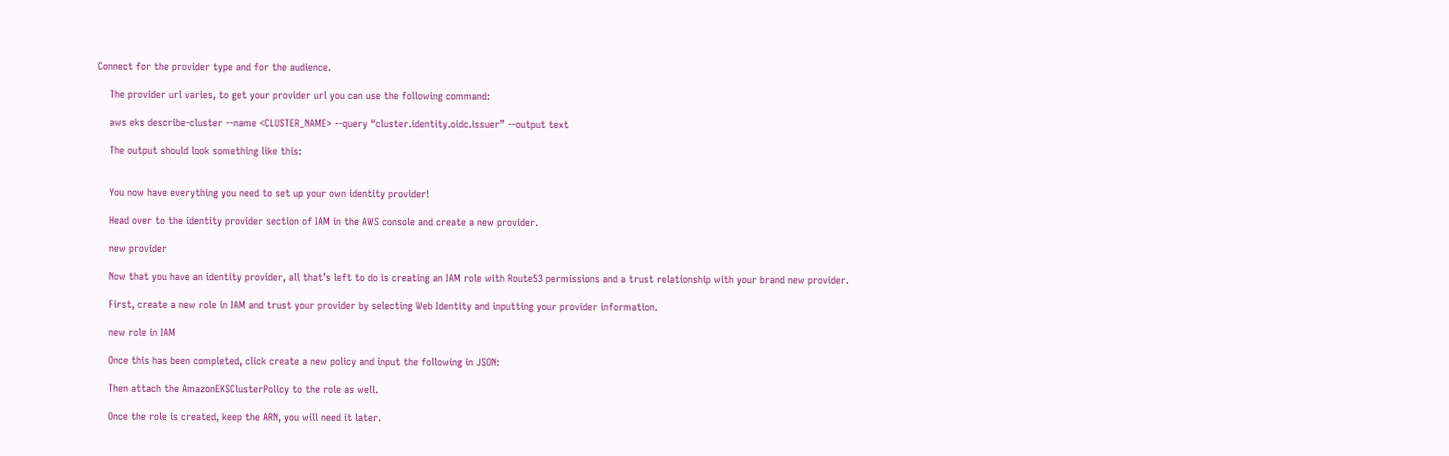Connect for the provider type and for the audience.

    The provider url varies, to get your provider url you can use the following command:

    aws eks describe-cluster --name <CLUSTER_NAME> --query “cluster.identity.oidc.issuer” --output text

    The output should look something like this:


    You now have everything you need to set up your own identity provider!

    Head over to the identity provider section of IAM in the AWS console and create a new provider.

    new provider

    Now that you have an identity provider, all that’s left to do is creating an IAM role with Route53 permissions and a trust relationship with your brand new provider.

    First, create a new role in IAM and trust your provider by selecting Web Identity and inputting your provider information.

    new role in IAM

    Once this has been completed, click create a new policy and input the following in JSON:

    Then attach the AmazonEKSClusterPolicy to the role as well.

    Once the role is created, keep the ARN, you will need it later.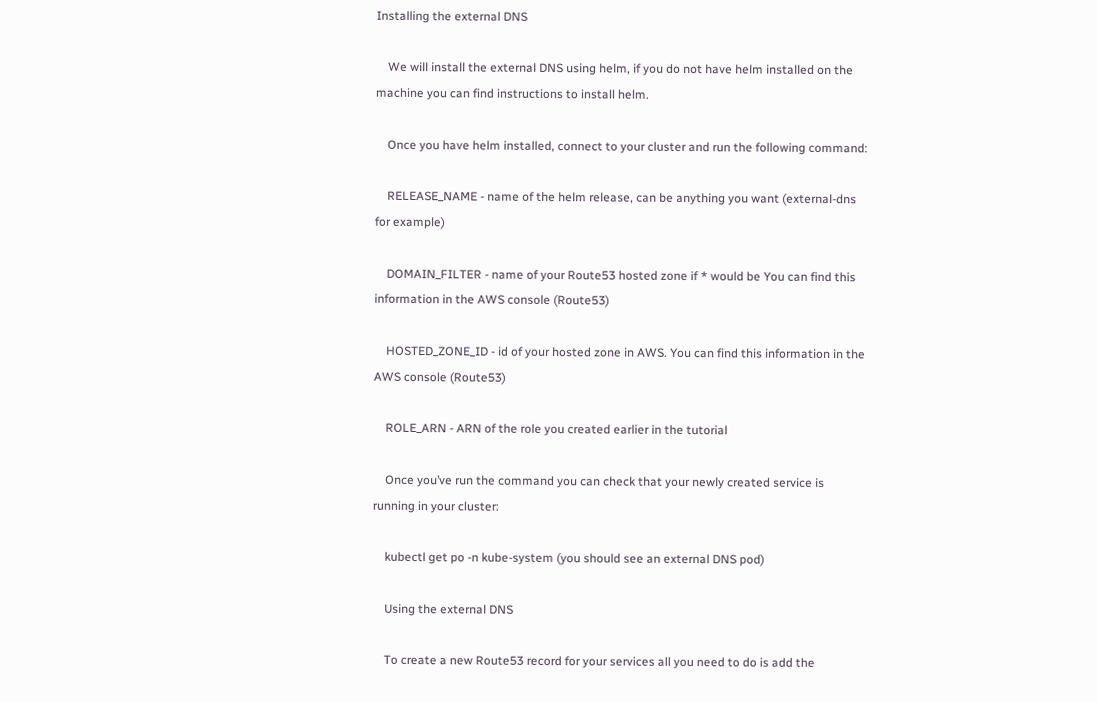Installing the external DNS

    We will install the external DNS using helm, if you do not have helm installed on the machine you can find instructions to install helm.

    Once you have helm installed, connect to your cluster and run the following command:

    RELEASE_NAME - name of the helm release, can be anything you want (external-dns for example)

    DOMAIN_FILTER - name of your Route53 hosted zone if * would be You can find this information in the AWS console (Route53)

    HOSTED_ZONE_ID - id of your hosted zone in AWS. You can find this information in the AWS console (Route53)

    ROLE_ARN - ARN of the role you created earlier in the tutorial

    Once you’ve run the command you can check that your newly created service is running in your cluster:

    kubectl get po -n kube-system (you should see an external DNS pod)

    Using the external DNS

    To create a new Route53 record for your services all you need to do is add the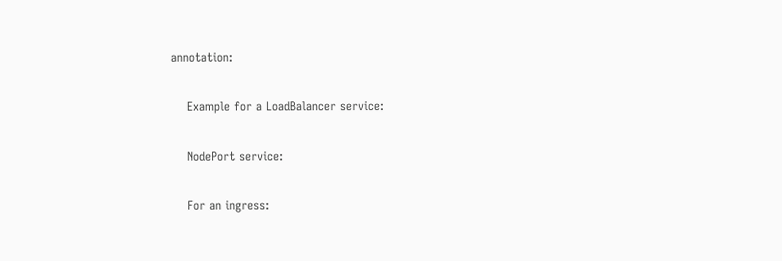annotation:

    Example for a LoadBalancer service:

    NodePort service:

    For an ingress: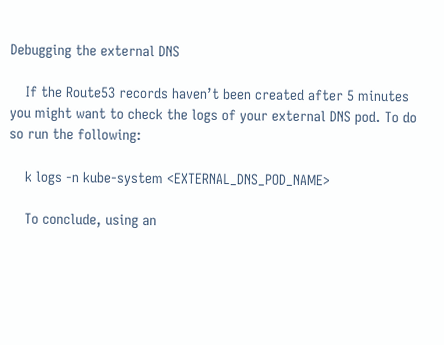Debugging the external DNS

    If the Route53 records haven’t been created after 5 minutes you might want to check the logs of your external DNS pod. To do so run the following:

    k logs -n kube-system <EXTERNAL_DNS_POD_NAME>

    To conclude, using an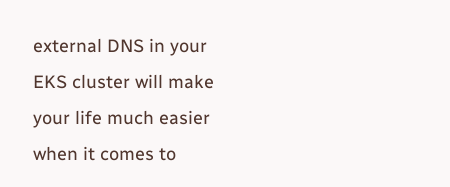external DNS in your EKS cluster will make your life much easier when it comes to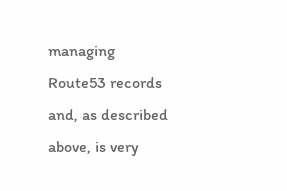managing Route53 records and, as described above, is very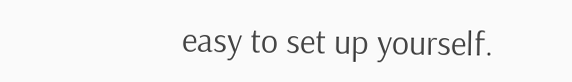easy to set up yourself.